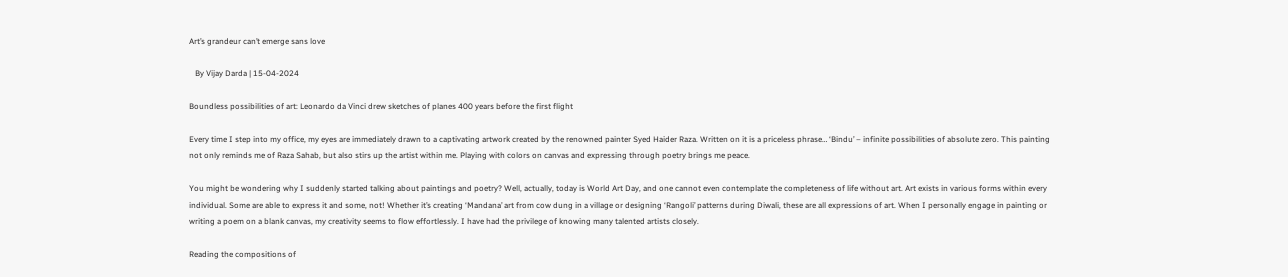Art’s grandeur can’t emerge sans love

   By Vijay Darda | 15-04-2024

Boundless possibilities of art: Leonardo da Vinci drew sketches of planes 400 years before the first flight

Every time I step into my office, my eyes are immediately drawn to a captivating artwork created by the renowned painter Syed Haider Raza. Written on it is a priceless phrase… ‘Bindu’ – infinite possibilities of absolute zero. This painting not only reminds me of Raza Sahab, but also stirs up the artist within me. Playing with colors on canvas and expressing through poetry brings me peace.

You might be wondering why I suddenly started talking about paintings and poetry? Well, actually, today is World Art Day, and one cannot even contemplate the completeness of life without art. Art exists in various forms within every individual. Some are able to express it and some, not! Whether it’s creating ‘Mandana’ art from cow dung in a village or designing ‘Rangoli’ patterns during Diwali, these are all expressions of art. When I personally engage in painting or writing a poem on a blank canvas, my creativity seems to flow effortlessly. I have had the privilege of knowing many talented artists closely.

Reading the compositions of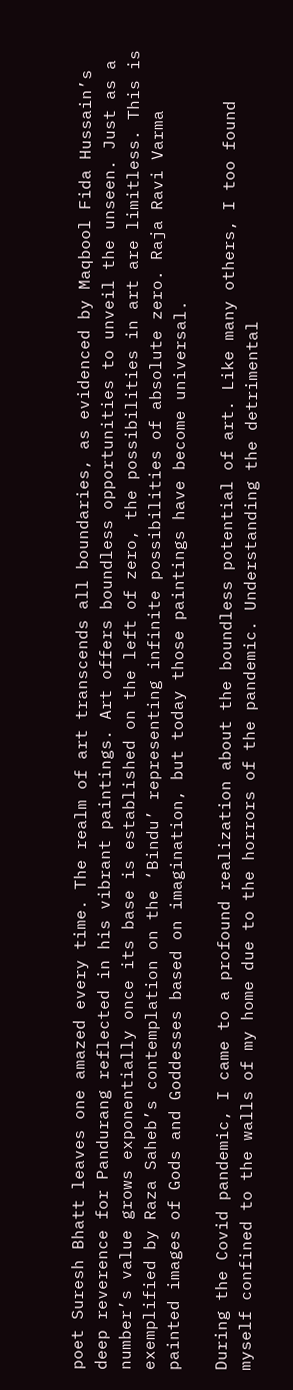poet Suresh Bhatt leaves one amazed every time. The realm of art transcends all boundaries, as evidenced by Maqbool Fida Hussain’s deep reverence for Pandurang reflected in his vibrant paintings. Art offers boundless opportunities to unveil the unseen. Just as a number’s value grows exponentially once its base is established on the left of zero, the possibilities in art are limitless. This is exemplified by Raza Saheb’s contemplation on the ‘Bindu’ representing infinite possibilities of absolute zero. Raja Ravi Varma painted images of Gods and Goddesses based on imagination, but today those paintings have become universal.

During the Covid pandemic, I came to a profound realization about the boundless potential of art. Like many others, I too found myself confined to the walls of my home due to the horrors of the pandemic. Understanding the detrimental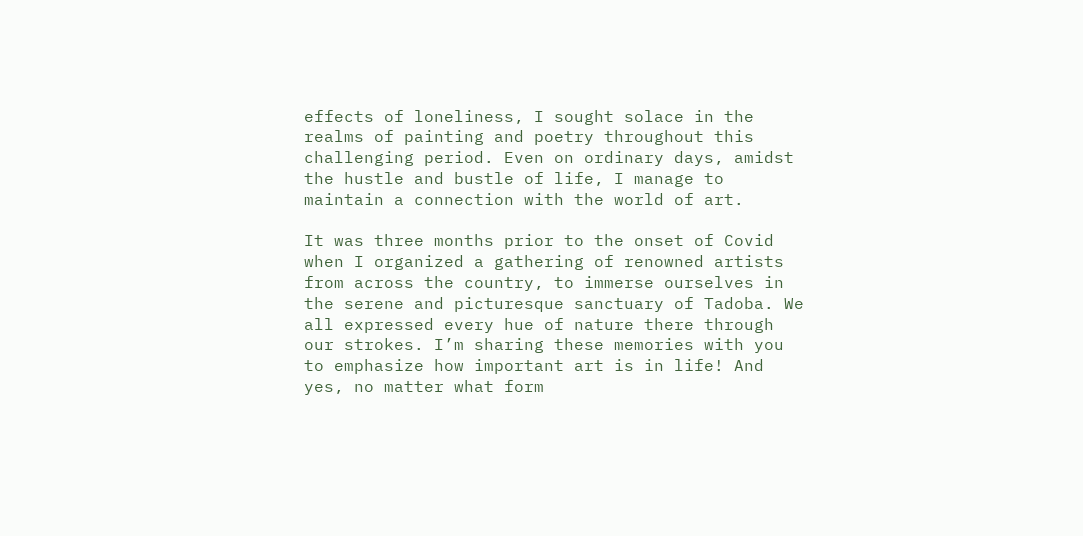effects of loneliness, I sought solace in the realms of painting and poetry throughout this challenging period. Even on ordinary days, amidst the hustle and bustle of life, I manage to maintain a connection with the world of art.

It was three months prior to the onset of Covid when I organized a gathering of renowned artists from across the country, to immerse ourselves in the serene and picturesque sanctuary of Tadoba. We all expressed every hue of nature there through our strokes. I’m sharing these memories with you to emphasize how important art is in life! And yes, no matter what form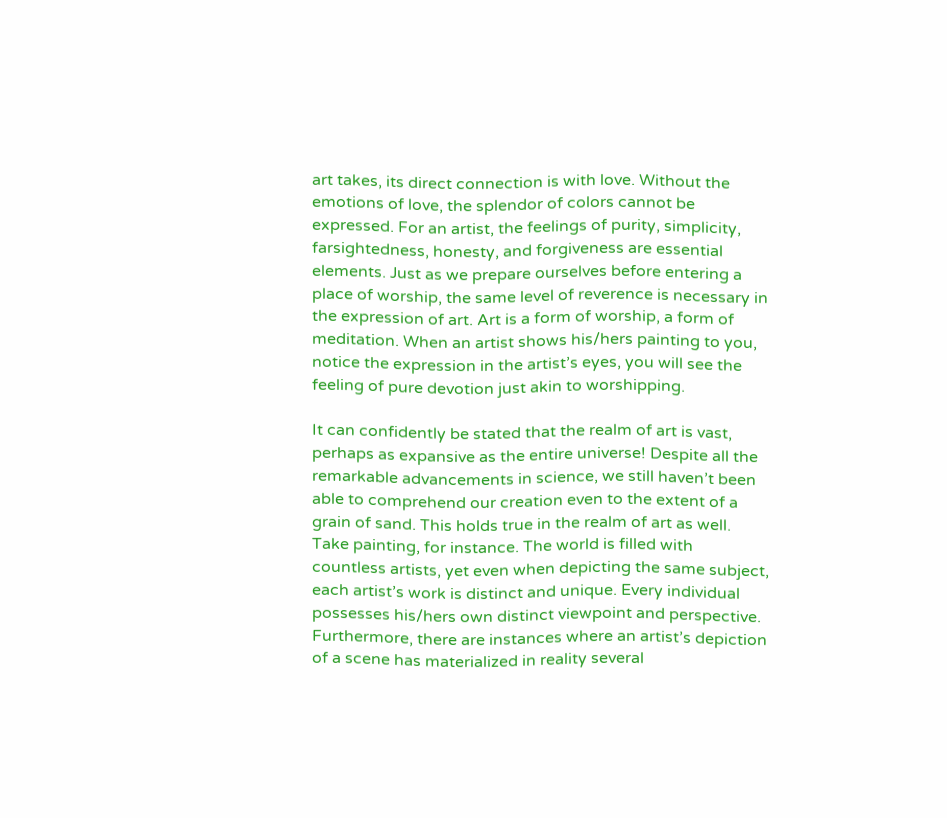art takes, its direct connection is with love. Without the emotions of love, the splendor of colors cannot be expressed. For an artist, the feelings of purity, simplicity, farsightedness, honesty, and forgiveness are essential elements. Just as we prepare ourselves before entering a place of worship, the same level of reverence is necessary in the expression of art. Art is a form of worship, a form of meditation. When an artist shows his/hers painting to you, notice the expression in the artist’s eyes, you will see the feeling of pure devotion just akin to worshipping.

It can confidently be stated that the realm of art is vast, perhaps as expansive as the entire universe! Despite all the remarkable advancements in science, we still haven’t been able to comprehend our creation even to the extent of a grain of sand. This holds true in the realm of art as well. Take painting, for instance. The world is filled with countless artists, yet even when depicting the same subject, each artist’s work is distinct and unique. Every individual possesses his/hers own distinct viewpoint and perspective. Furthermore, there are instances where an artist’s depiction of a scene has materialized in reality several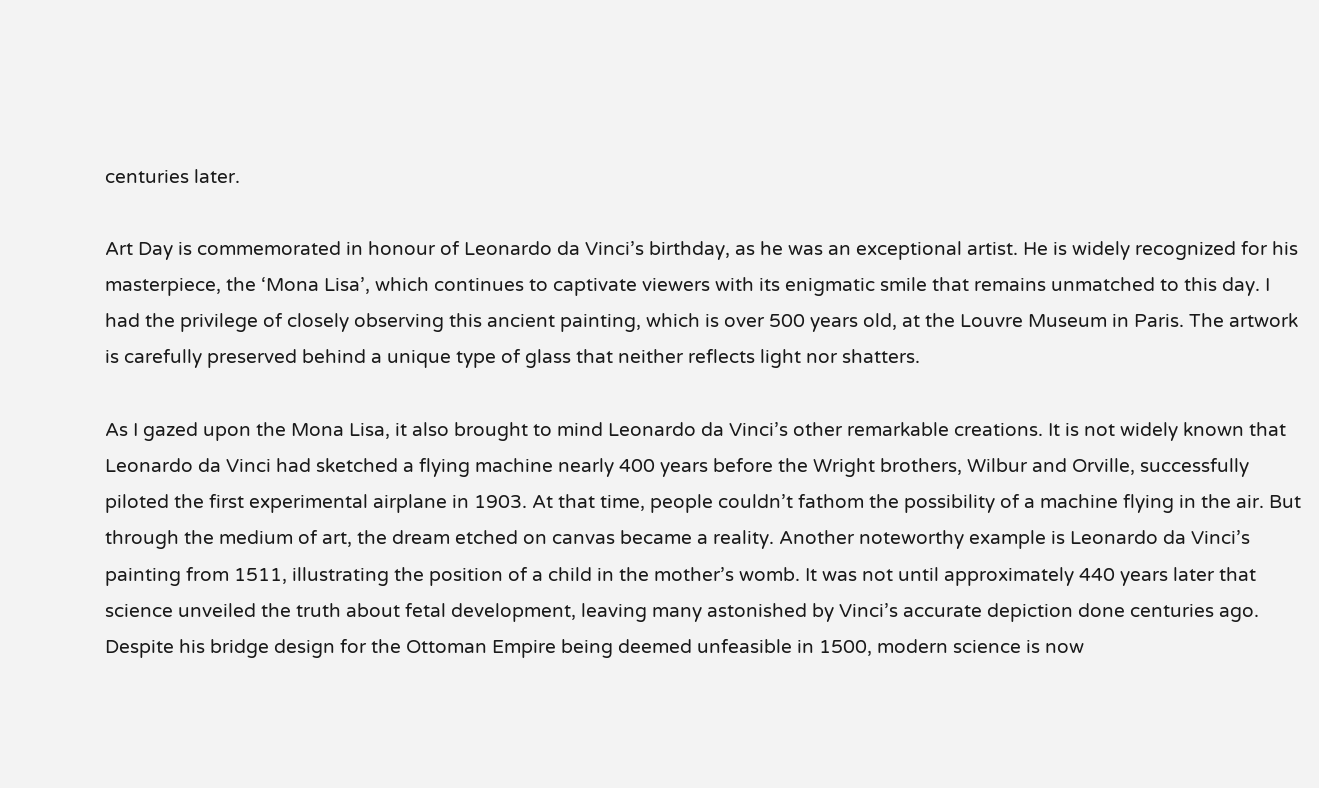centuries later.

Art Day is commemorated in honour of Leonardo da Vinci’s birthday, as he was an exceptional artist. He is widely recognized for his masterpiece, the ‘Mona Lisa’, which continues to captivate viewers with its enigmatic smile that remains unmatched to this day. I had the privilege of closely observing this ancient painting, which is over 500 years old, at the Louvre Museum in Paris. The artwork is carefully preserved behind a unique type of glass that neither reflects light nor shatters.

As I gazed upon the Mona Lisa, it also brought to mind Leonardo da Vinci’s other remarkable creations. It is not widely known that Leonardo da Vinci had sketched a flying machine nearly 400 years before the Wright brothers, Wilbur and Orville, successfully piloted the first experimental airplane in 1903. At that time, people couldn’t fathom the possibility of a machine flying in the air. But through the medium of art, the dream etched on canvas became a reality. Another noteworthy example is Leonardo da Vinci’s painting from 1511, illustrating the position of a child in the mother’s womb. It was not until approximately 440 years later that science unveiled the truth about fetal development, leaving many astonished by Vinci’s accurate depiction done centuries ago. Despite his bridge design for the Ottoman Empire being deemed unfeasible in 1500, modern science is now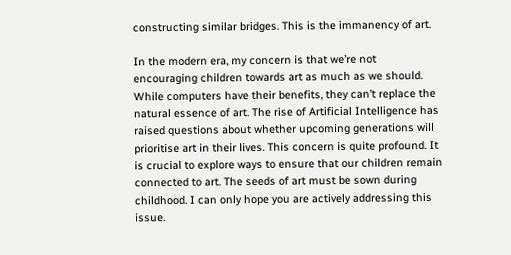constructing similar bridges. This is the immanency of art.

In the modern era, my concern is that we’re not encouraging children towards art as much as we should. While computers have their benefits, they can’t replace the natural essence of art. The rise of Artificial Intelligence has raised questions about whether upcoming generations will prioritise art in their lives. This concern is quite profound. It is crucial to explore ways to ensure that our children remain connected to art. The seeds of art must be sown during childhood. I can only hope you are actively addressing this issue.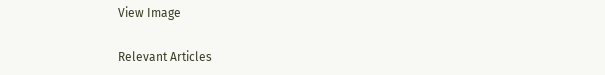View Image

Relevant Articles